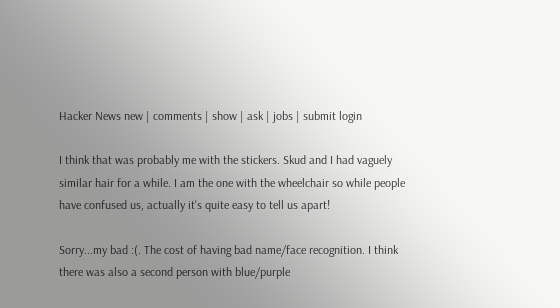Hacker News new | comments | show | ask | jobs | submit login

I think that was probably me with the stickers. Skud and I had vaguely similar hair for a while. I am the one with the wheelchair so while people have confused us, actually it's quite easy to tell us apart!

Sorry...my bad :(. The cost of having bad name/face recognition. I think there was also a second person with blue/purple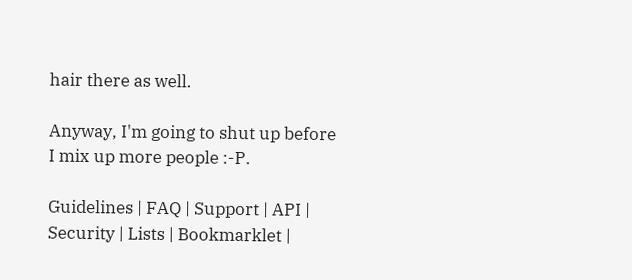hair there as well.

Anyway, I'm going to shut up before I mix up more people :-P.

Guidelines | FAQ | Support | API | Security | Lists | Bookmarklet |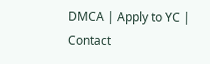DMCA | Apply to YC | Contact